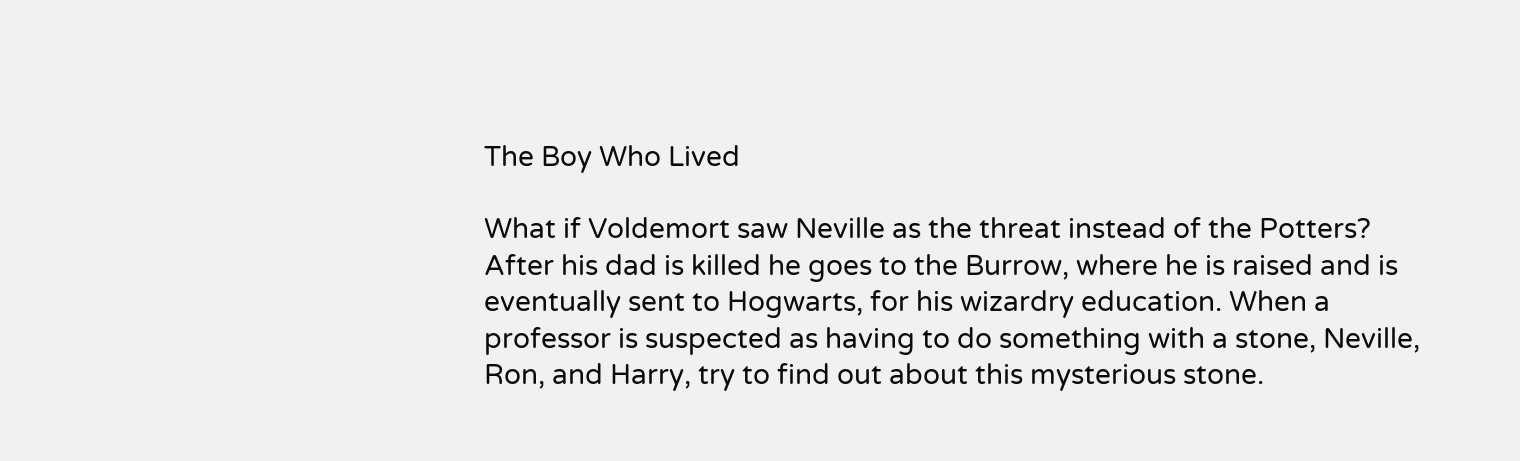The Boy Who Lived

What if Voldemort saw Neville as the threat instead of the Potters? After his dad is killed he goes to the Burrow, where he is raised and is eventually sent to Hogwarts, for his wizardry education. When a professor is suspected as having to do something with a stone, Neville, Ron, and Harry, try to find out about this mysterious stone.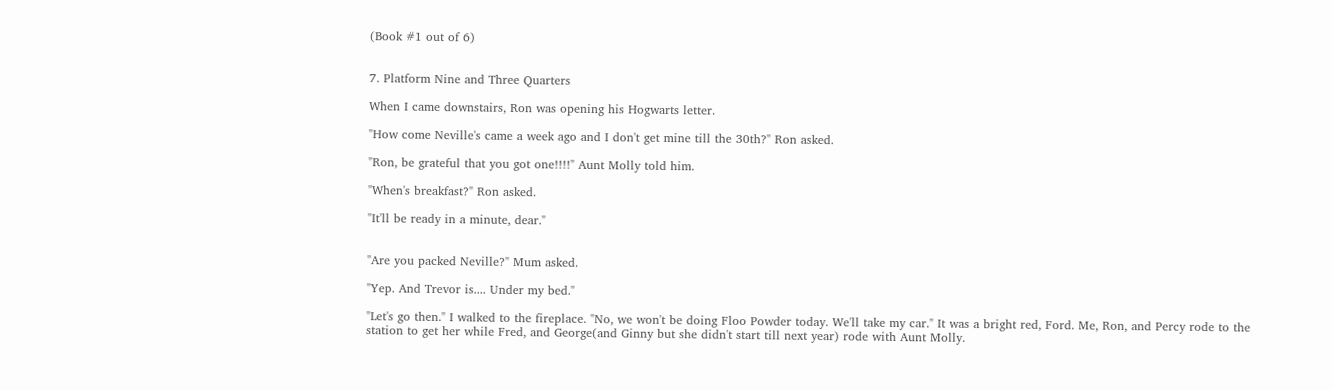(Book #1 out of 6)


7. Platform Nine and Three Quarters

When I came downstairs, Ron was opening his Hogwarts letter.

"How come Neville's came a week ago and I don't get mine till the 30th?" Ron asked.

"Ron, be grateful that you got one!!!!" Aunt Molly told him.

"When's breakfast?" Ron asked.

"It'll be ready in a minute, dear."


"Are you packed Neville?" Mum asked.

"Yep. And Trevor is.... Under my bed."

"Let's go then." I walked to the fireplace. "No, we won't be doing Floo Powder today. We'll take my car." It was a bright red, Ford. Me, Ron, and Percy rode to the station to get her while Fred, and George(and Ginny but she didn't start till next year) rode with Aunt Molly.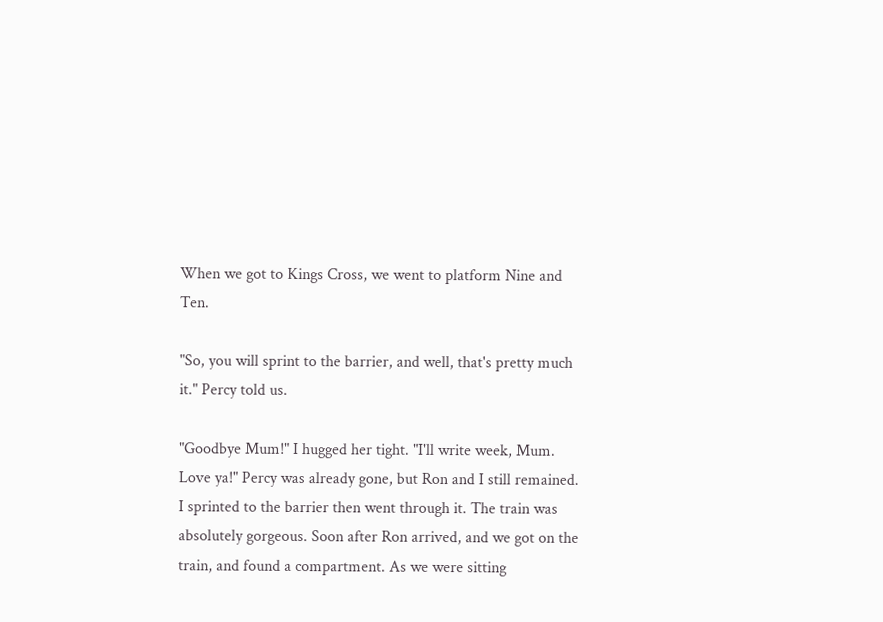When we got to Kings Cross, we went to platform Nine and Ten.

"So, you will sprint to the barrier, and well, that's pretty much it." Percy told us.

"Goodbye Mum!" I hugged her tight. "I'll write week, Mum. Love ya!" Percy was already gone, but Ron and I still remained. I sprinted to the barrier then went through it. The train was absolutely gorgeous. Soon after Ron arrived, and we got on the train, and found a compartment. As we were sitting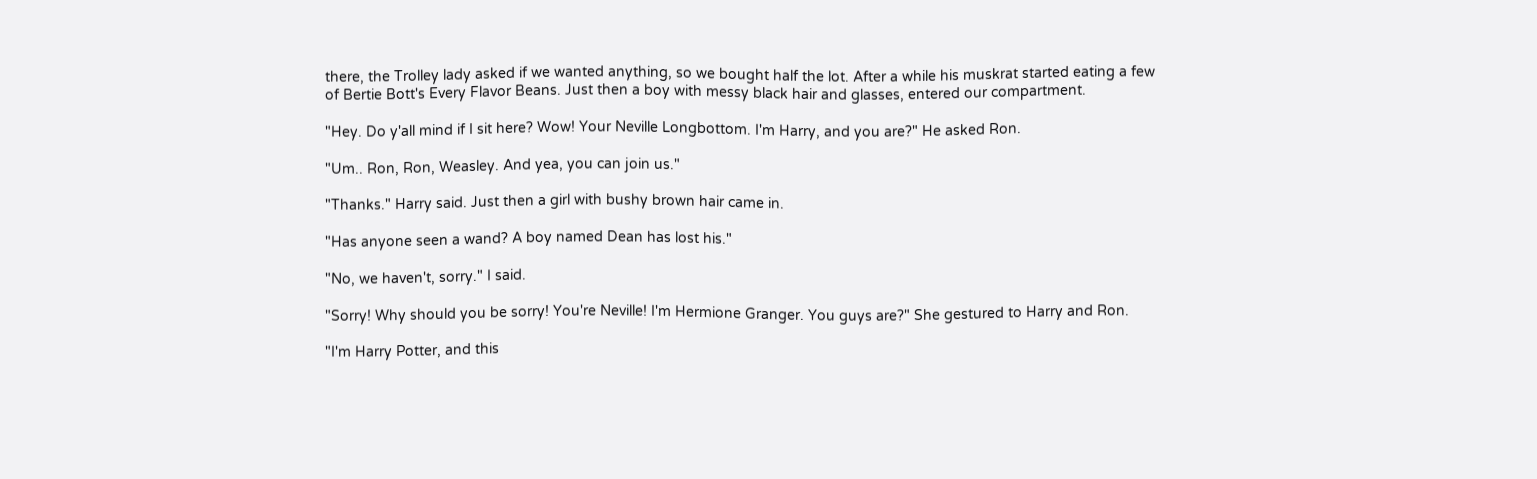there, the Trolley lady asked if we wanted anything, so we bought half the lot. After a while his muskrat started eating a few of Bertie Bott's Every Flavor Beans. Just then a boy with messy black hair and glasses, entered our compartment.

"Hey. Do y'all mind if I sit here? Wow! Your Neville Longbottom. I'm Harry, and you are?" He asked Ron.

"Um.. Ron, Ron, Weasley. And yea, you can join us."

"Thanks." Harry said. Just then a girl with bushy brown hair came in.

"Has anyone seen a wand? A boy named Dean has lost his."

"No, we haven't, sorry." I said.

"Sorry! Why should you be sorry! You're Neville! I'm Hermione Granger. You guys are?" She gestured to Harry and Ron.

"I'm Harry Potter, and this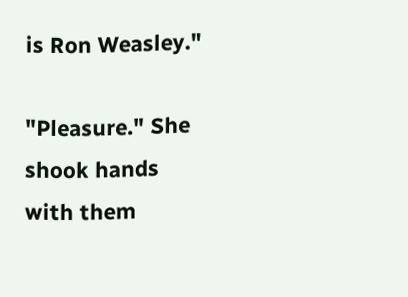is Ron Weasley."

"Pleasure." She shook hands with them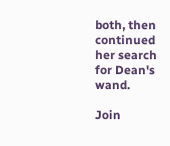both, then continued her search for Dean's wand.

Join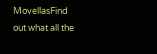MovellasFind out what all the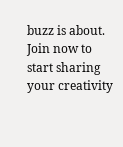buzz is about. Join now to start sharing your creativity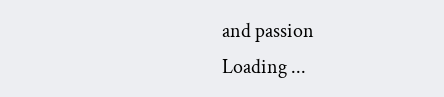and passion
Loading ...